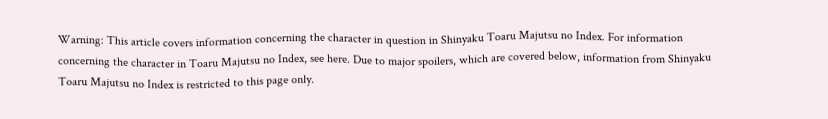Warning: This article covers information concerning the character in question in Shinyaku Toaru Majutsu no Index. For information concerning the character in Toaru Majutsu no Index, see here. Due to major spoilers, which are covered below, information from Shinyaku Toaru Majutsu no Index is restricted to this page only.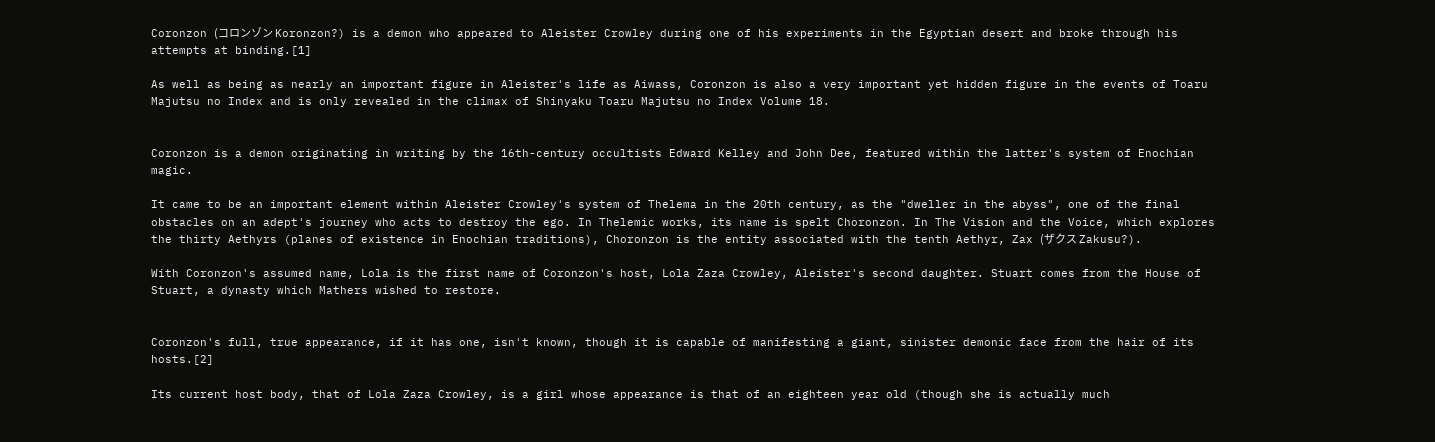Coronzon (コロンゾン Koronzon?) is a demon who appeared to Aleister Crowley during one of his experiments in the Egyptian desert and broke through his attempts at binding.[1]

As well as being as nearly an important figure in Aleister's life as Aiwass, Coronzon is also a very important yet hidden figure in the events of Toaru Majutsu no Index and is only revealed in the climax of Shinyaku Toaru Majutsu no Index Volume 18.


Coronzon is a demon originating in writing by the 16th-century occultists Edward Kelley and John Dee, featured within the latter's system of Enochian magic.

It came to be an important element within Aleister Crowley's system of Thelema in the 20th century, as the "dweller in the abyss", one of the final obstacles on an adept's journey who acts to destroy the ego. In Thelemic works, its name is spelt Choronzon. In The Vision and the Voice, which explores the thirty Aethyrs (planes of existence in Enochian traditions), Choronzon is the entity associated with the tenth Aethyr, Zax (ザクス Zakusu?).

With Coronzon's assumed name, Lola is the first name of Coronzon's host, Lola Zaza Crowley, Aleister's second daughter. Stuart comes from the House of Stuart, a dynasty which Mathers wished to restore.


Coronzon's full, true appearance, if it has one, isn't known, though it is capable of manifesting a giant, sinister demonic face from the hair of its hosts.[2]

Its current host body, that of Lola Zaza Crowley, is a girl whose appearance is that of an eighteen year old (though she is actually much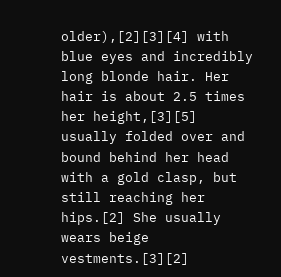older),[2][3][4] with blue eyes and incredibly long blonde hair. Her hair is about 2.5 times her height,[3][5] usually folded over and bound behind her head with a gold clasp, but still reaching her hips.[2] She usually wears beige vestments.[3][2]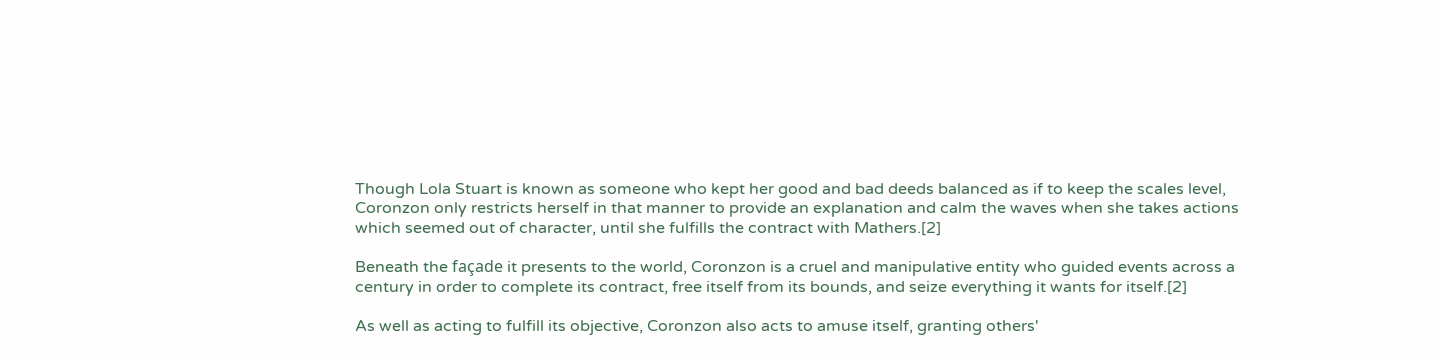Though Lola Stuart is known as someone who kept her good and bad deeds balanced as if to keep the scales level, Coronzon only restricts herself in that manner to provide an explanation and calm the waves when she takes actions which seemed out of character, until she fulfills the contract with Mathers.[2]

Beneath the façade it presents to the world, Coronzon is a cruel and manipulative entity who guided events across a century in order to complete its contract, free itself from its bounds, and seize everything it wants for itself.[2]

As well as acting to fulfill its objective, Coronzon also acts to amuse itself, granting others'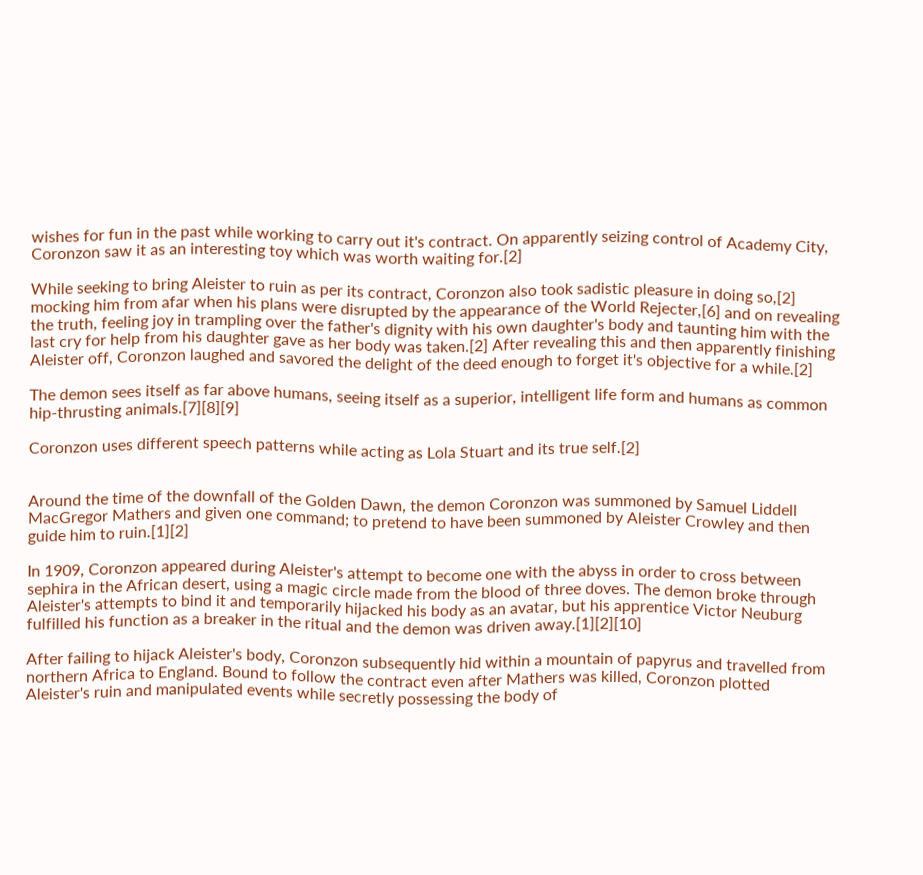wishes for fun in the past while working to carry out it's contract. On apparently seizing control of Academy City, Coronzon saw it as an interesting toy which was worth waiting for.[2]

While seeking to bring Aleister to ruin as per its contract, Coronzon also took sadistic pleasure in doing so,[2] mocking him from afar when his plans were disrupted by the appearance of the World Rejecter,[6] and on revealing the truth, feeling joy in trampling over the father's dignity with his own daughter's body and taunting him with the last cry for help from his daughter gave as her body was taken.[2] After revealing this and then apparently finishing Aleister off, Coronzon laughed and savored the delight of the deed enough to forget it's objective for a while.[2]

The demon sees itself as far above humans, seeing itself as a superior, intelligent life form and humans as common hip-thrusting animals.[7][8][9]

Coronzon uses different speech patterns while acting as Lola Stuart and its true self.[2]


Around the time of the downfall of the Golden Dawn, the demon Coronzon was summoned by Samuel Liddell MacGregor Mathers and given one command; to pretend to have been summoned by Aleister Crowley and then guide him to ruin.[1][2]

In 1909, Coronzon appeared during Aleister's attempt to become one with the abyss in order to cross between sephira in the African desert, using a magic circle made from the blood of three doves. The demon broke through Aleister's attempts to bind it and temporarily hijacked his body as an avatar, but his apprentice Victor Neuburg fulfilled his function as a breaker in the ritual and the demon was driven away.[1][2][10]

After failing to hijack Aleister's body, Coronzon subsequently hid within a mountain of papyrus and travelled from northern Africa to England. Bound to follow the contract even after Mathers was killed, Coronzon plotted Aleister's ruin and manipulated events while secretly possessing the body of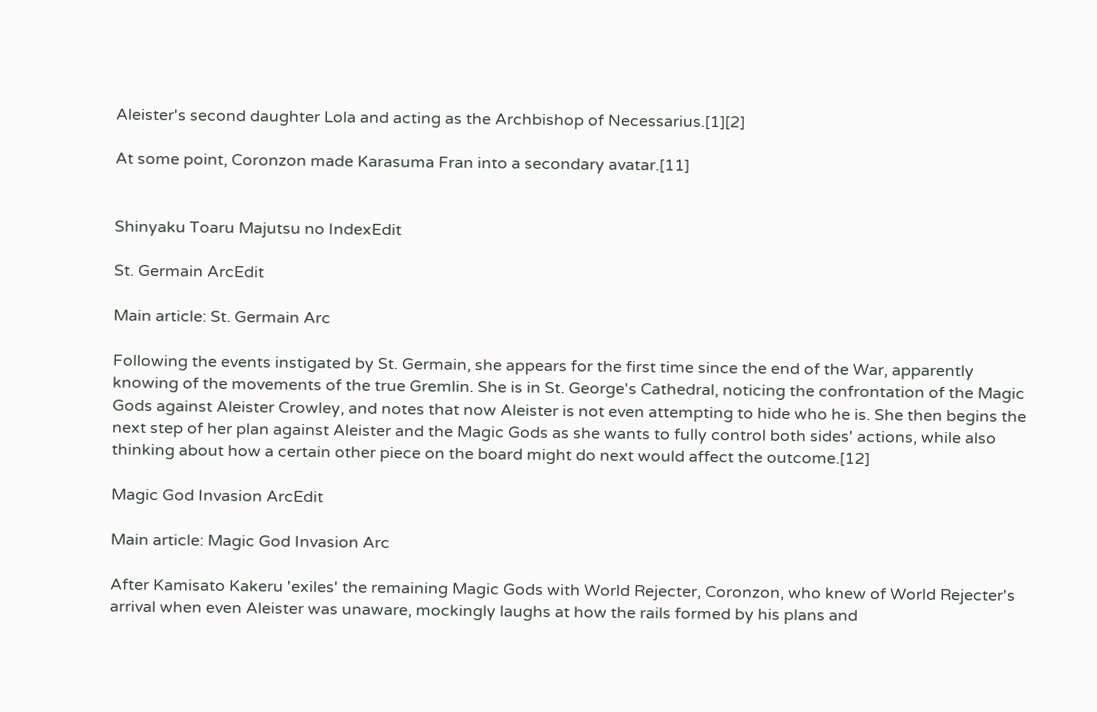Aleister's second daughter Lola and acting as the Archbishop of Necessarius.[1][2]

At some point, Coronzon made Karasuma Fran into a secondary avatar.[11]


Shinyaku Toaru Majutsu no IndexEdit

St. Germain ArcEdit

Main article: St. Germain Arc

Following the events instigated by St. Germain, she appears for the first time since the end of the War, apparently knowing of the movements of the true Gremlin. She is in St. George's Cathedral, noticing the confrontation of the Magic Gods against Aleister Crowley, and notes that now Aleister is not even attempting to hide who he is. She then begins the next step of her plan against Aleister and the Magic Gods as she wants to fully control both sides' actions, while also thinking about how a certain other piece on the board might do next would affect the outcome.[12]

Magic God Invasion ArcEdit

Main article: Magic God Invasion Arc

After Kamisato Kakeru 'exiles' the remaining Magic Gods with World Rejecter, Coronzon, who knew of World Rejecter's arrival when even Aleister was unaware, mockingly laughs at how the rails formed by his plans and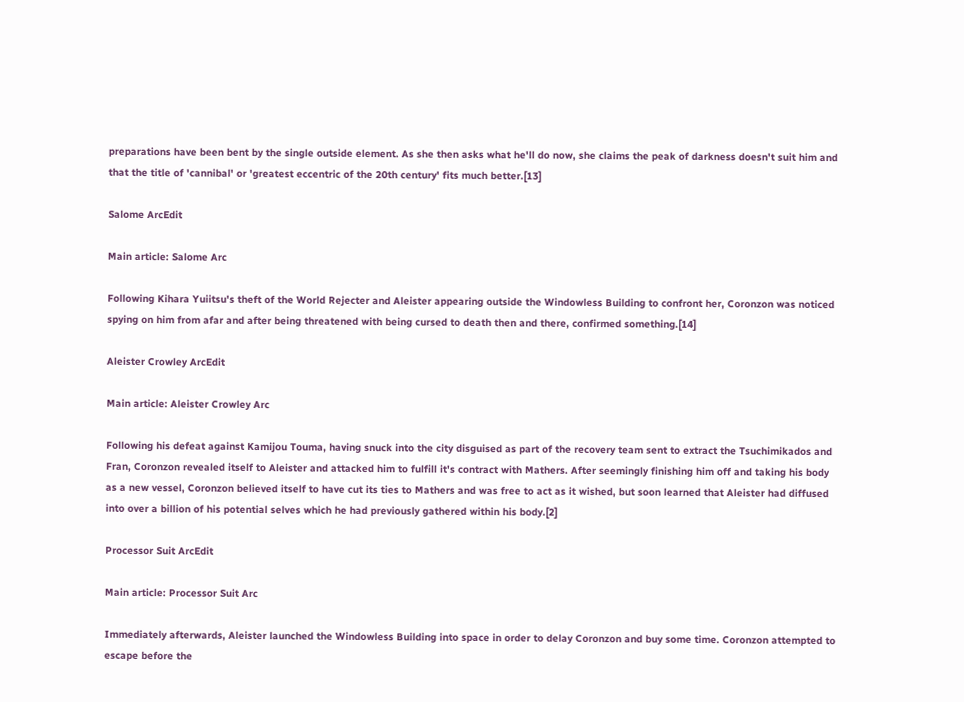preparations have been bent by the single outside element. As she then asks what he'll do now, she claims the peak of darkness doesn't suit him and that the title of 'cannibal' or 'greatest eccentric of the 20th century' fits much better.[13]

Salome ArcEdit

Main article: Salome Arc

Following Kihara Yuiitsu's theft of the World Rejecter and Aleister appearing outside the Windowless Building to confront her, Coronzon was noticed spying on him from afar and after being threatened with being cursed to death then and there, confirmed something.[14]

Aleister Crowley ArcEdit

Main article: Aleister Crowley Arc

Following his defeat against Kamijou Touma, having snuck into the city disguised as part of the recovery team sent to extract the Tsuchimikados and Fran, Coronzon revealed itself to Aleister and attacked him to fulfill it's contract with Mathers. After seemingly finishing him off and taking his body as a new vessel, Coronzon believed itself to have cut its ties to Mathers and was free to act as it wished, but soon learned that Aleister had diffused into over a billion of his potential selves which he had previously gathered within his body.[2]

Processor Suit ArcEdit

Main article: Processor Suit Arc

Immediately afterwards, Aleister launched the Windowless Building into space in order to delay Coronzon and buy some time. Coronzon attempted to escape before the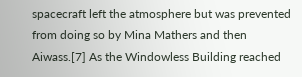spacecraft left the atmosphere but was prevented from doing so by Mina Mathers and then Aiwass.[7] As the Windowless Building reached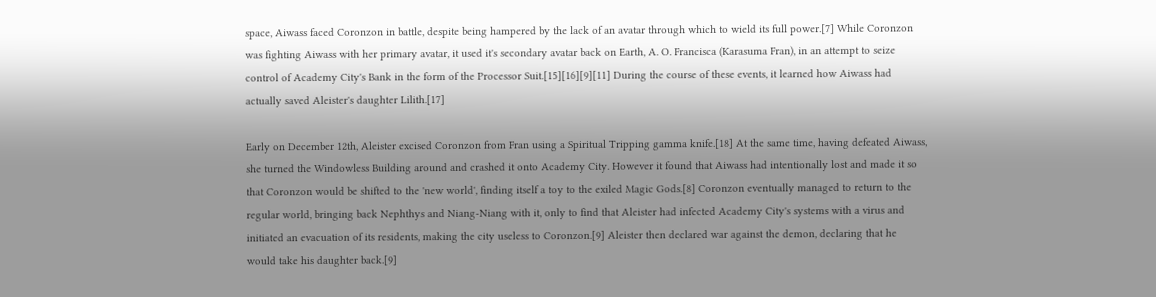space, Aiwass faced Coronzon in battle, despite being hampered by the lack of an avatar through which to wield its full power.[7] While Coronzon was fighting Aiwass with her primary avatar, it used it's secondary avatar back on Earth, A. O. Francisca (Karasuma Fran), in an attempt to seize control of Academy City's Bank in the form of the Processor Suit.[15][16][9][11] During the course of these events, it learned how Aiwass had actually saved Aleister's daughter Lilith.[17]

Early on December 12th, Aleister excised Coronzon from Fran using a Spiritual Tripping gamma knife.[18] At the same time, having defeated Aiwass, she turned the Windowless Building around and crashed it onto Academy City. However it found that Aiwass had intentionally lost and made it so that Coronzon would be shifted to the 'new world', finding itself a toy to the exiled Magic Gods.[8] Coronzon eventually managed to return to the regular world, bringing back Nephthys and Niang-Niang with it, only to find that Aleister had infected Academy City's systems with a virus and initiated an evacuation of its residents, making the city useless to Coronzon.[9] Aleister then declared war against the demon, declaring that he would take his daughter back.[9]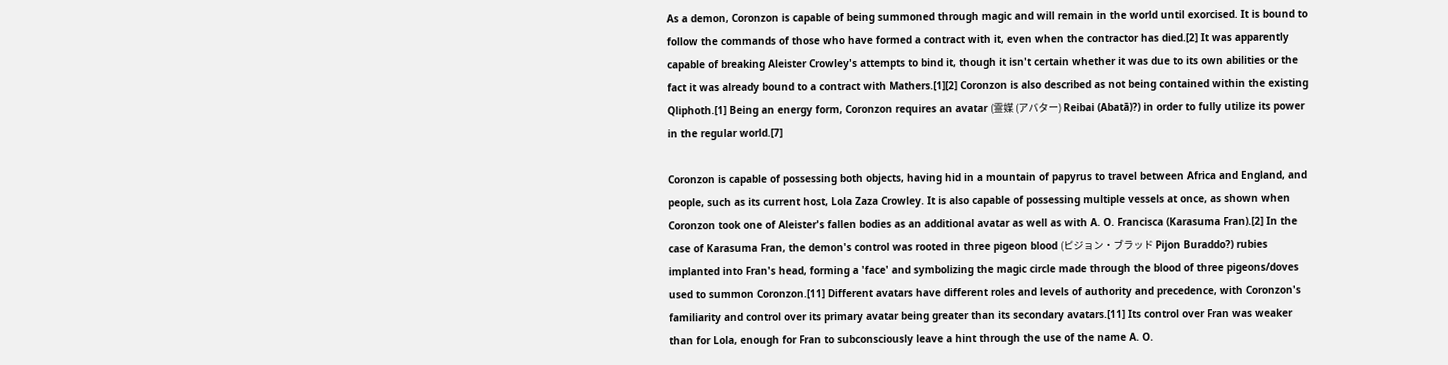As a demon, Coronzon is capable of being summoned through magic and will remain in the world until exorcised. It is bound to follow the commands of those who have formed a contract with it, even when the contractor has died.[2] It was apparently capable of breaking Aleister Crowley's attempts to bind it, though it isn't certain whether it was due to its own abilities or the fact it was already bound to a contract with Mathers.[1][2] Coronzon is also described as not being contained within the existing Qliphoth.[1] Being an energy form, Coronzon requires an avatar (霊媒 (アバター) Reibai (Abatā)?) in order to fully utilize its power in the regular world.[7]

Coronzon is capable of possessing both objects, having hid in a mountain of papyrus to travel between Africa and England, and people, such as its current host, Lola Zaza Crowley. It is also capable of possessing multiple vessels at once, as shown when Coronzon took one of Aleister's fallen bodies as an additional avatar as well as with A. O. Francisca (Karasuma Fran).[2] In the case of Karasuma Fran, the demon's control was rooted in three pigeon blood (ピジョン・ブラッド Pijon Buraddo?) rubies implanted into Fran's head, forming a 'face' and symbolizing the magic circle made through the blood of three pigeons/doves used to summon Coronzon.[11] Different avatars have different roles and levels of authority and precedence, with Coronzon's familiarity and control over its primary avatar being greater than its secondary avatars.[11] Its control over Fran was weaker than for Lola, enough for Fran to subconsciously leave a hint through the use of the name A. O.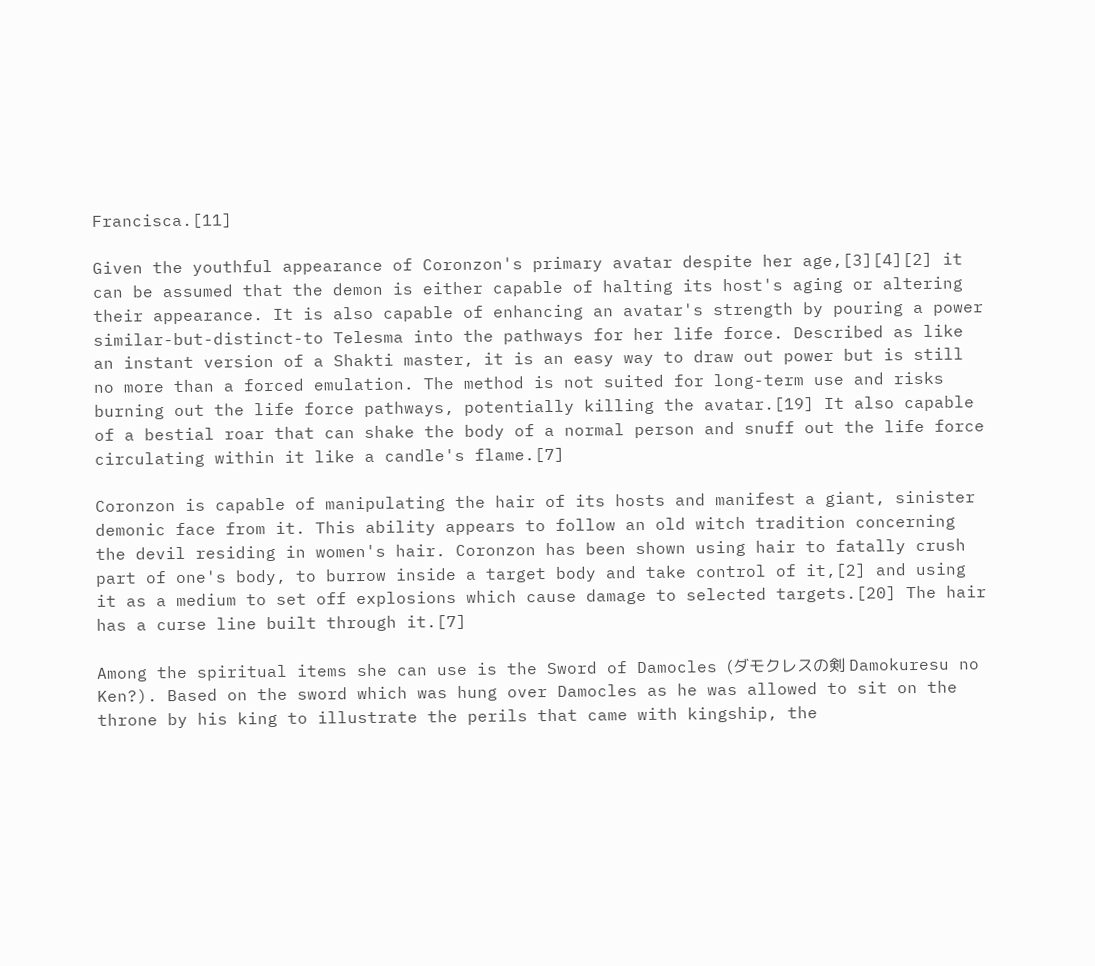Francisca.[11]

Given the youthful appearance of Coronzon's primary avatar despite her age,[3][4][2] it can be assumed that the demon is either capable of halting its host's aging or altering their appearance. It is also capable of enhancing an avatar's strength by pouring a power similar-but-distinct-to Telesma into the pathways for her life force. Described as like an instant version of a Shakti master, it is an easy way to draw out power but is still no more than a forced emulation. The method is not suited for long-term use and risks burning out the life force pathways, potentially killing the avatar.[19] It also capable of a bestial roar that can shake the body of a normal person and snuff out the life force circulating within it like a candle's flame.[7]

Coronzon is capable of manipulating the hair of its hosts and manifest a giant, sinister demonic face from it. This ability appears to follow an old witch tradition concerning the devil residing in women's hair. Coronzon has been shown using hair to fatally crush part of one's body, to burrow inside a target body and take control of it,[2] and using it as a medium to set off explosions which cause damage to selected targets.[20] The hair has a curse line built through it.[7]

Among the spiritual items she can use is the Sword of Damocles (ダモクレスの剣 Damokuresu no Ken?). Based on the sword which was hung over Damocles as he was allowed to sit on the throne by his king to illustrate the perils that came with kingship, the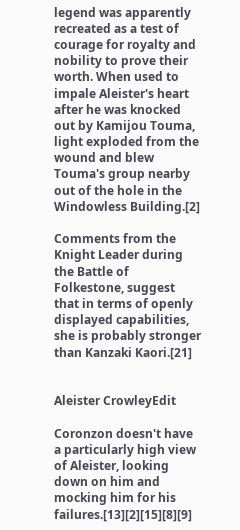legend was apparently recreated as a test of courage for royalty and nobility to prove their worth. When used to impale Aleister's heart after he was knocked out by Kamijou Touma, light exploded from the wound and blew Touma's group nearby out of the hole in the Windowless Building.[2]

Comments from the Knight Leader during the Battle of Folkestone, suggest that in terms of openly displayed capabilities, she is probably stronger than Kanzaki Kaori.[21]


Aleister CrowleyEdit

Coronzon doesn't have a particularly high view of Aleister, looking down on him and mocking him for his failures.[13][2][15][8][9]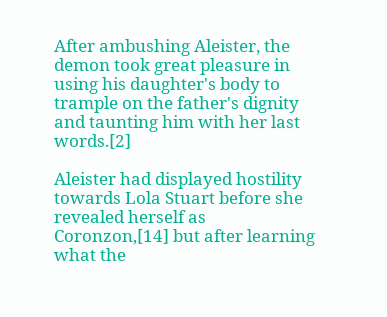After ambushing Aleister, the demon took great pleasure in using his daughter's body to trample on the father's dignity and taunting him with her last words.[2]

Aleister had displayed hostility towards Lola Stuart before she revealed herself as Coronzon,[14] but after learning what the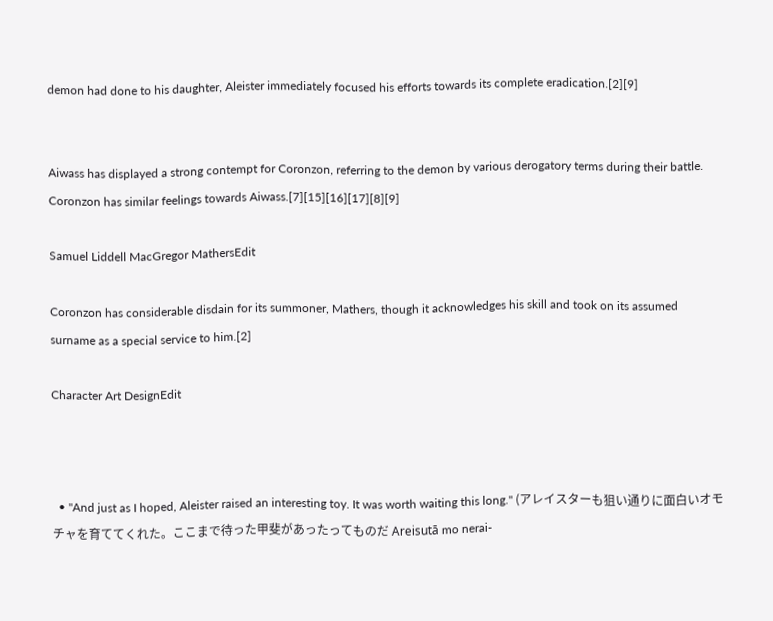demon had done to his daughter, Aleister immediately focused his efforts towards its complete eradication.[2][9]


Aiwass has displayed a strong contempt for Coronzon, referring to the demon by various derogatory terms during their battle. Coronzon has similar feelings towards Aiwass.[7][15][16][17][8][9]

Samuel Liddell MacGregor MathersEdit

Coronzon has considerable disdain for its summoner, Mathers, though it acknowledges his skill and took on its assumed surname as a special service to him.[2]

Character Art DesignEdit



  • "And just as I hoped, Aleister raised an interesting toy. It was worth waiting this long." (アレイスターも狙い通りに面白いオモチャを育ててくれた。ここまで待った甲斐があったってものだ Areisutā mo nerai-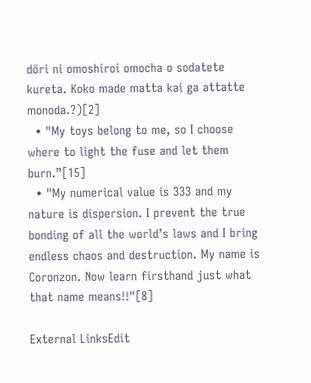dōri ni omoshiroi omocha o sodatete kureta. Koko made matta kai ga attatte monoda.?)[2]
  • "My toys belong to me, so I choose where to light the fuse and let them burn.”[15]
  • "My numerical value is 333 and my nature is dispersion. I prevent the true bonding of all the world’s laws and I bring endless chaos and destruction. My name is Coronzon. Now learn firsthand just what that name means!!"[8]

External LinksEdit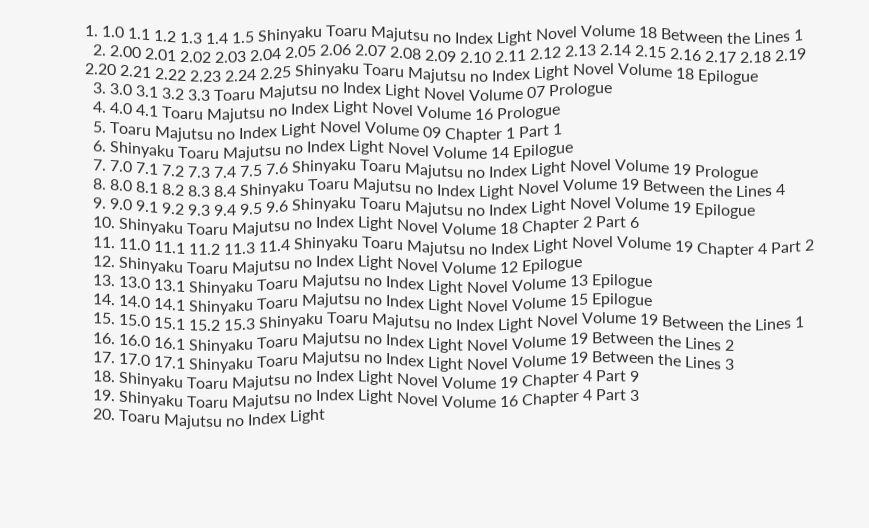1. 1.0 1.1 1.2 1.3 1.4 1.5 Shinyaku Toaru Majutsu no Index Light Novel Volume 18 Between the Lines 1
  2. 2.00 2.01 2.02 2.03 2.04 2.05 2.06 2.07 2.08 2.09 2.10 2.11 2.12 2.13 2.14 2.15 2.16 2.17 2.18 2.19 2.20 2.21 2.22 2.23 2.24 2.25 Shinyaku Toaru Majutsu no Index Light Novel Volume 18 Epilogue
  3. 3.0 3.1 3.2 3.3 Toaru Majutsu no Index Light Novel Volume 07 Prologue
  4. 4.0 4.1 Toaru Majutsu no Index Light Novel Volume 16 Prologue
  5. Toaru Majutsu no Index Light Novel Volume 09 Chapter 1 Part 1
  6. Shinyaku Toaru Majutsu no Index Light Novel Volume 14 Epilogue
  7. 7.0 7.1 7.2 7.3 7.4 7.5 7.6 Shinyaku Toaru Majutsu no Index Light Novel Volume 19 Prologue
  8. 8.0 8.1 8.2 8.3 8.4 Shinyaku Toaru Majutsu no Index Light Novel Volume 19 Between the Lines 4
  9. 9.0 9.1 9.2 9.3 9.4 9.5 9.6 Shinyaku Toaru Majutsu no Index Light Novel Volume 19 Epilogue
  10. Shinyaku Toaru Majutsu no Index Light Novel Volume 18 Chapter 2 Part 6
  11. 11.0 11.1 11.2 11.3 11.4 Shinyaku Toaru Majutsu no Index Light Novel Volume 19 Chapter 4 Part 2
  12. Shinyaku Toaru Majutsu no Index Light Novel Volume 12 Epilogue
  13. 13.0 13.1 Shinyaku Toaru Majutsu no Index Light Novel Volume 13 Epilogue
  14. 14.0 14.1 Shinyaku Toaru Majutsu no Index Light Novel Volume 15 Epilogue
  15. 15.0 15.1 15.2 15.3 Shinyaku Toaru Majutsu no Index Light Novel Volume 19 Between the Lines 1
  16. 16.0 16.1 Shinyaku Toaru Majutsu no Index Light Novel Volume 19 Between the Lines 2
  17. 17.0 17.1 Shinyaku Toaru Majutsu no Index Light Novel Volume 19 Between the Lines 3
  18. Shinyaku Toaru Majutsu no Index Light Novel Volume 19 Chapter 4 Part 9
  19. Shinyaku Toaru Majutsu no Index Light Novel Volume 16 Chapter 4 Part 3
  20. Toaru Majutsu no Index Light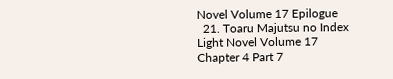Novel Volume 17 Epilogue
  21. Toaru Majutsu no Index Light Novel Volume 17 Chapter 4 Part 7